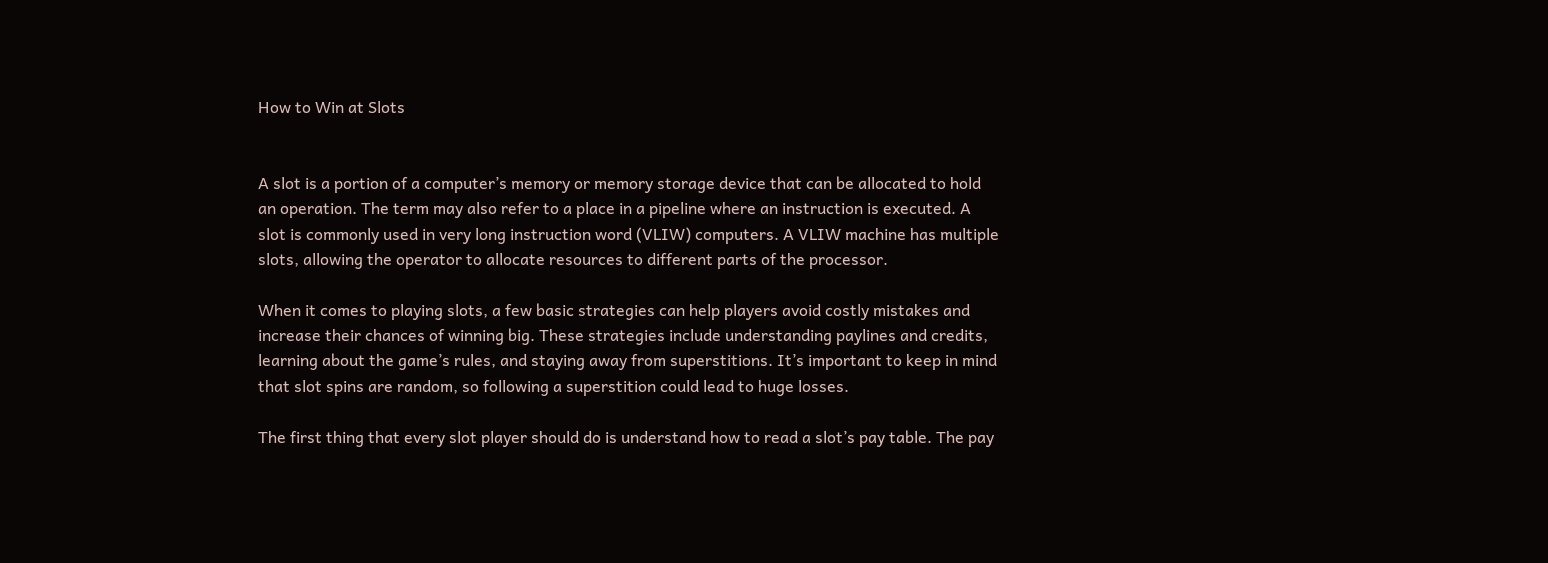How to Win at Slots


A slot is a portion of a computer’s memory or memory storage device that can be allocated to hold an operation. The term may also refer to a place in a pipeline where an instruction is executed. A slot is commonly used in very long instruction word (VLIW) computers. A VLIW machine has multiple slots, allowing the operator to allocate resources to different parts of the processor.

When it comes to playing slots, a few basic strategies can help players avoid costly mistakes and increase their chances of winning big. These strategies include understanding paylines and credits, learning about the game’s rules, and staying away from superstitions. It’s important to keep in mind that slot spins are random, so following a superstition could lead to huge losses.

The first thing that every slot player should do is understand how to read a slot’s pay table. The pay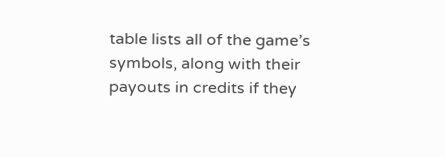table lists all of the game’s symbols, along with their payouts in credits if they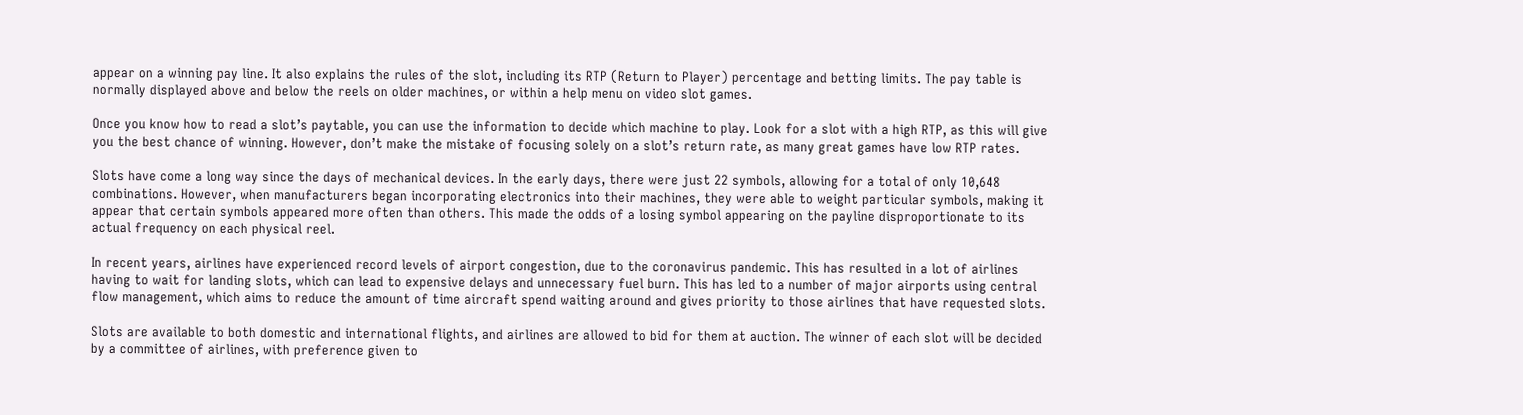appear on a winning pay line. It also explains the rules of the slot, including its RTP (Return to Player) percentage and betting limits. The pay table is normally displayed above and below the reels on older machines, or within a help menu on video slot games.

Once you know how to read a slot’s paytable, you can use the information to decide which machine to play. Look for a slot with a high RTP, as this will give you the best chance of winning. However, don’t make the mistake of focusing solely on a slot’s return rate, as many great games have low RTP rates.

Slots have come a long way since the days of mechanical devices. In the early days, there were just 22 symbols, allowing for a total of only 10,648 combinations. However, when manufacturers began incorporating electronics into their machines, they were able to weight particular symbols, making it appear that certain symbols appeared more often than others. This made the odds of a losing symbol appearing on the payline disproportionate to its actual frequency on each physical reel.

In recent years, airlines have experienced record levels of airport congestion, due to the coronavirus pandemic. This has resulted in a lot of airlines having to wait for landing slots, which can lead to expensive delays and unnecessary fuel burn. This has led to a number of major airports using central flow management, which aims to reduce the amount of time aircraft spend waiting around and gives priority to those airlines that have requested slots.

Slots are available to both domestic and international flights, and airlines are allowed to bid for them at auction. The winner of each slot will be decided by a committee of airlines, with preference given to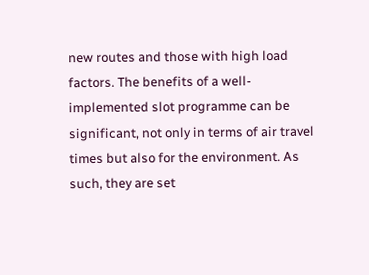new routes and those with high load factors. The benefits of a well-implemented slot programme can be significant, not only in terms of air travel times but also for the environment. As such, they are set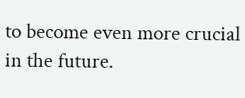to become even more crucial in the future.